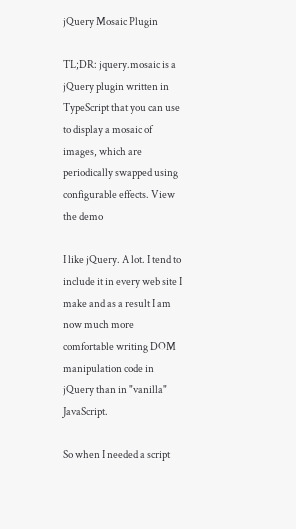jQuery Mosaic Plugin

TL;DR: jquery.mosaic is a jQuery plugin written in TypeScript that you can use to display a mosaic of images, which are periodically swapped using configurable effects. View the demo

I like jQuery. A lot. I tend to include it in every web site I make and as a result I am now much more comfortable writing DOM manipulation code in jQuery than in "vanilla" JavaScript.

So when I needed a script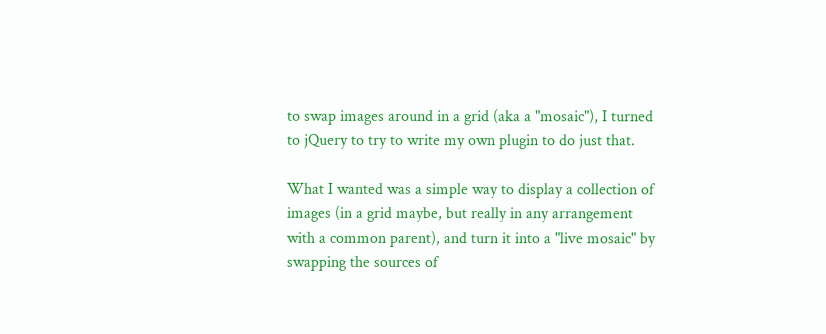to swap images around in a grid (aka a "mosaic"), I turned to jQuery to try to write my own plugin to do just that.

What I wanted was a simple way to display a collection of images (in a grid maybe, but really in any arrangement with a common parent), and turn it into a "live mosaic" by swapping the sources of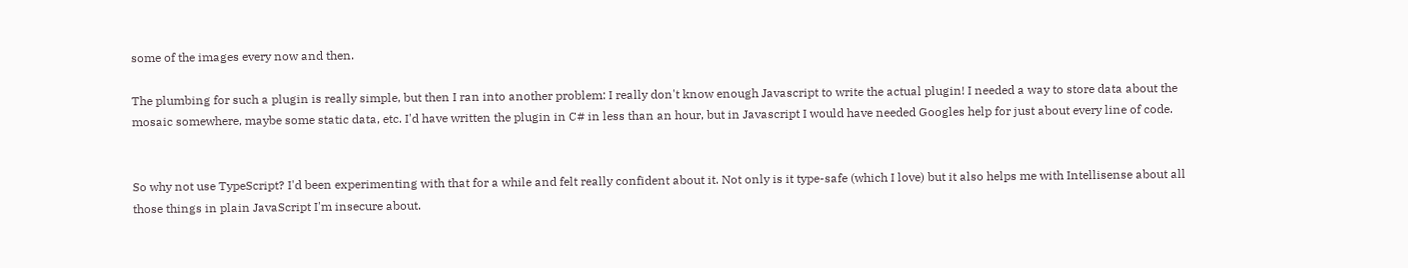some of the images every now and then.

The plumbing for such a plugin is really simple, but then I ran into another problem: I really don't know enough Javascript to write the actual plugin! I needed a way to store data about the mosaic somewhere, maybe some static data, etc. I'd have written the plugin in C# in less than an hour, but in Javascript I would have needed Googles help for just about every line of code.


So why not use TypeScript? I'd been experimenting with that for a while and felt really confident about it. Not only is it type-safe (which I love) but it also helps me with Intellisense about all those things in plain JavaScript I'm insecure about.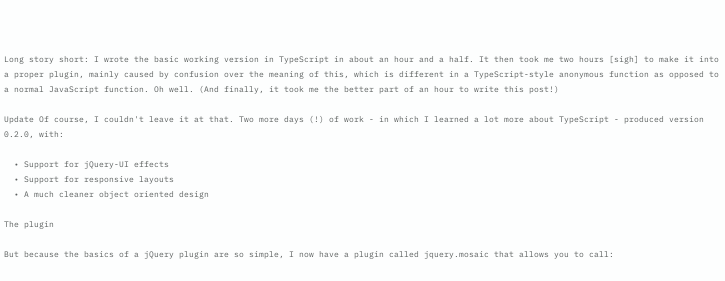Long story short: I wrote the basic working version in TypeScript in about an hour and a half. It then took me two hours [sigh] to make it into a proper plugin, mainly caused by confusion over the meaning of this, which is different in a TypeScript-style anonymous function as opposed to a normal JavaScript function. Oh well. (And finally, it took me the better part of an hour to write this post!)

Update Of course, I couldn't leave it at that. Two more days (!) of work - in which I learned a lot more about TypeScript - produced version 0.2.0, with:

  • Support for jQuery-UI effects
  • Support for responsive layouts
  • A much cleaner object oriented design

The plugin

But because the basics of a jQuery plugin are so simple, I now have a plugin called jquery.mosaic that allows you to call: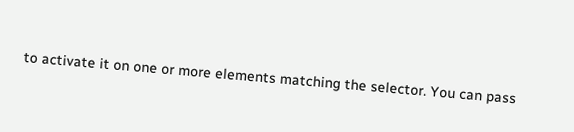to activate it on one or more elements matching the selector. You can pass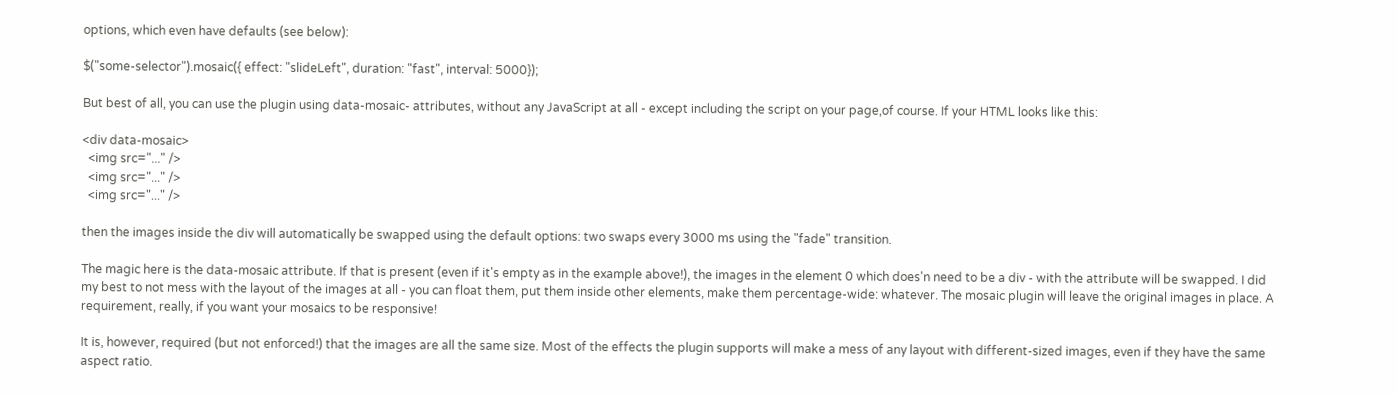options, which even have defaults (see below):

$("some-selector").mosaic({ effect: "slideLeft", duration: "fast", interval: 5000});

But best of all, you can use the plugin using data-mosaic- attributes, without any JavaScript at all - except including the script on your page,of course. If your HTML looks like this:

<div data-mosaic>
  <img src="..." />
  <img src="..." />
  <img src="..." />

then the images inside the div will automatically be swapped using the default options: two swaps every 3000 ms using the "fade" transition.

The magic here is the data-mosaic attribute. If that is present (even if it's empty as in the example above!), the images in the element 0 which does'n need to be a div - with the attribute will be swapped. I did my best to not mess with the layout of the images at all - you can float them, put them inside other elements, make them percentage-wide: whatever. The mosaic plugin will leave the original images in place. A requirement, really, if you want your mosaics to be responsive!

It is, however, required (but not enforced!) that the images are all the same size. Most of the effects the plugin supports will make a mess of any layout with different-sized images, even if they have the same aspect ratio.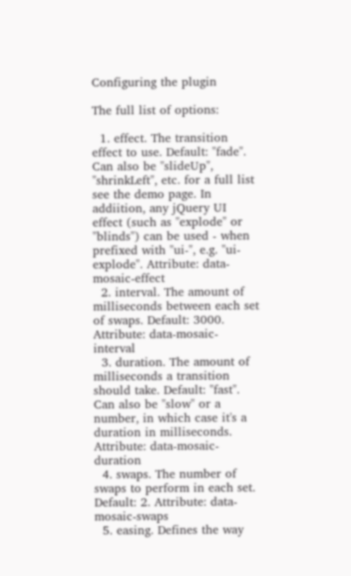Configuring the plugin

The full list of options:

  1. effect. The transition effect to use. Default: "fade". Can also be "slideUp", "shrinkLeft", etc. for a full list see the demo page. In addiition, any jQuery UI effect (such as "explode" or "blinds") can be used - when prefixed with "ui-", e.g. "ui-explode". Attribute: data-mosaic-effect
  2. interval. The amount of milliseconds between each set of swaps. Default: 3000. Attribute: data-mosaic-interval
  3. duration. The amount of milliseconds a transition should take. Default: "fast". Can also be "slow" or a number, in which case it's a duration in milliseconds. Attribute: data-mosaic-duration
  4. swaps. The number of swaps to perform in each set. Default: 2. Attribute: data-mosaic-swaps
  5. easing. Defines the way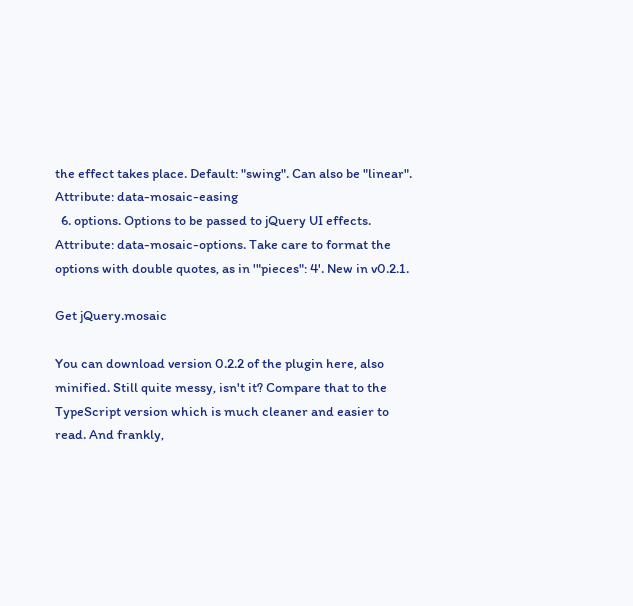the effect takes place. Default: "swing". Can also be "linear". Attribute: data-mosaic-easing
  6. options. Options to be passed to jQuery UI effects. Attribute: data-mosaic-options. Take care to format the options with double quotes, as in '"pieces": 4'. New in v0.2.1.

Get jQuery.mosaic

You can download version 0.2.2 of the plugin here, also minified. Still quite messy, isn't it? Compare that to the TypeScript version which is much cleaner and easier to read. And frankly,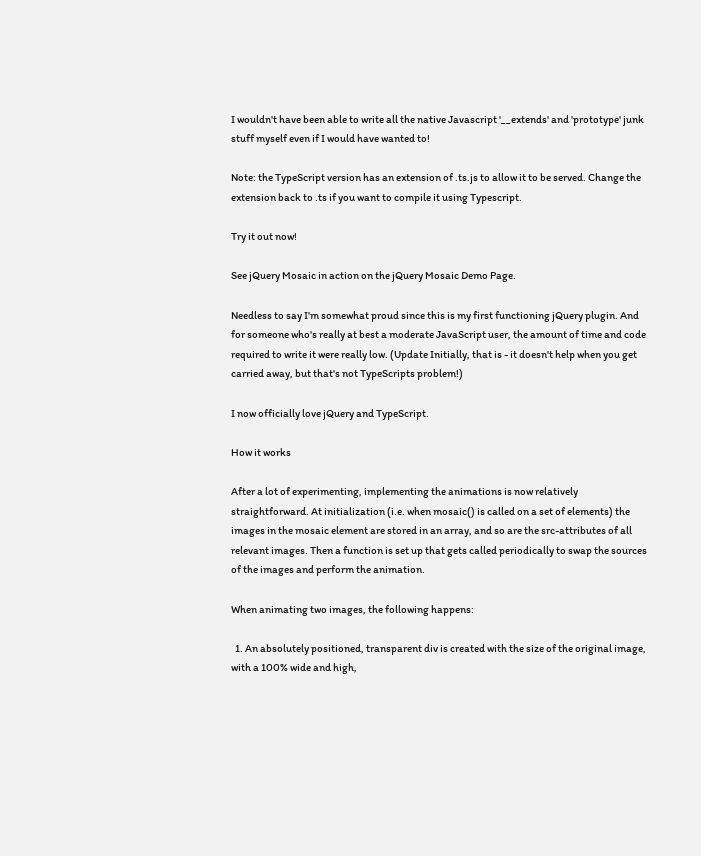I wouldn't have been able to write all the native Javascript '__extends' and 'prototype' junk stuff myself even if I would have wanted to!

Note: the TypeScript version has an extension of .ts.js to allow it to be served. Change the extension back to .ts if you want to compile it using Typescript.

Try it out now!

See jQuery Mosaic in action on the jQuery Mosaic Demo Page.

Needless to say I'm somewhat proud since this is my first functioning jQuery plugin. And for someone who's really at best a moderate JavaScript user, the amount of time and code required to write it were really low. (Update Initially, that is - it doesn't help when you get carried away, but that's not TypeScripts problem!)

I now officially love jQuery and TypeScript.

How it works

After a lot of experimenting, implementing the animations is now relatively straightforward. At initialization (i.e. when mosaic() is called on a set of elements) the images in the mosaic element are stored in an array, and so are the src-attributes of all relevant images. Then a function is set up that gets called periodically to swap the sources of the images and perform the animation.

When animating two images, the following happens:

  1. An absolutely positioned, transparent div is created with the size of the original image, with a 100% wide and high,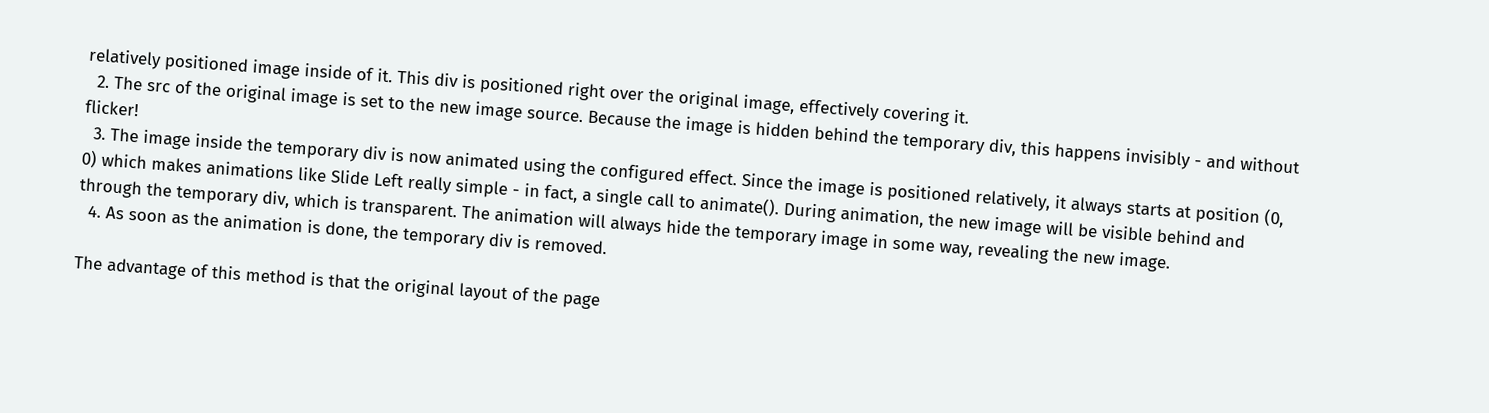relatively positioned image inside of it. This div is positioned right over the original image, effectively covering it.
  2. The src of the original image is set to the new image source. Because the image is hidden behind the temporary div, this happens invisibly - and without flicker!
  3. The image inside the temporary div is now animated using the configured effect. Since the image is positioned relatively, it always starts at position (0, 0) which makes animations like Slide Left really simple - in fact, a single call to animate(). During animation, the new image will be visible behind and through the temporary div, which is transparent. The animation will always hide the temporary image in some way, revealing the new image.
  4. As soon as the animation is done, the temporary div is removed.

The advantage of this method is that the original layout of the page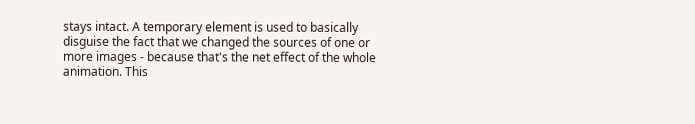stays intact. A temporary element is used to basically disguise the fact that we changed the sources of one or more images - because that's the net effect of the whole animation. This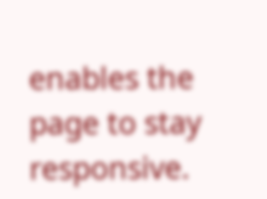enables the page to stay responsive.